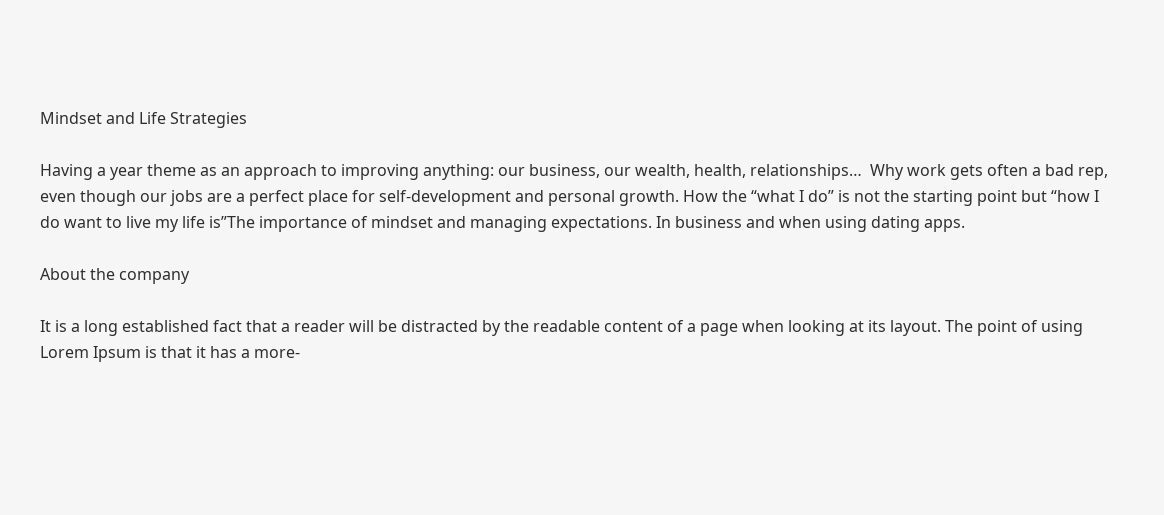Mindset and Life Strategies

Having a year theme as an approach to improving anything: our business, our wealth, health, relationships…  Why work gets often a bad rep, even though our jobs are a perfect place for self-development and personal growth. How the “what I do” is not the starting point but “how I do want to live my life is”The importance of mindset and managing expectations. In business and when using dating apps.

About the company

It is a long established fact that a reader will be distracted by the readable content of a page when looking at its layout. The point of using Lorem Ipsum is that it has a more-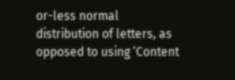or-less normal distribution of letters, as opposed to using ‘Content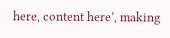here, content here’, making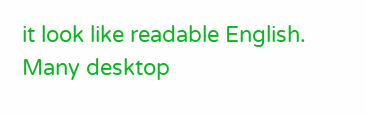it look like readable English. Many desktop